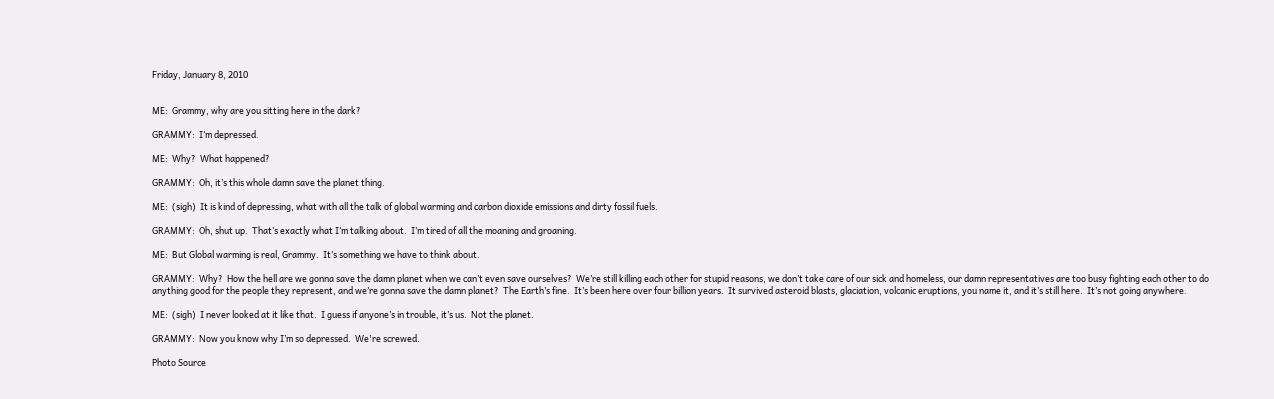Friday, January 8, 2010


ME:  Grammy, why are you sitting here in the dark?

GRAMMY:  I’m depressed.

ME:  Why?  What happened?

GRAMMY:  Oh, it’s this whole damn save the planet thing.

ME:  (sigh)  It is kind of depressing, what with all the talk of global warming and carbon dioxide emissions and dirty fossil fuels.

GRAMMY:  Oh, shut up.  That’s exactly what I’m talking about.  I’m tired of all the moaning and groaning.

ME:  But Global warming is real, Grammy.  It’s something we have to think about.

GRAMMY:  Why?  How the hell are we gonna save the damn planet when we can’t even save ourselves?  We’re still killing each other for stupid reasons, we don’t take care of our sick and homeless, our damn representatives are too busy fighting each other to do anything good for the people they represent, and we’re gonna save the damn planet?  The Earth’s fine.  It’s been here over four billion years.  It survived asteroid blasts, glaciation, volcanic eruptions, you name it, and it’s still here.  It’s not going anywhere.

ME:  (sigh)  I never looked at it like that.  I guess if anyone’s in trouble, it’s us.  Not the planet.

GRAMMY:  Now you know why I’m so depressed.  We're screwed.

Photo Source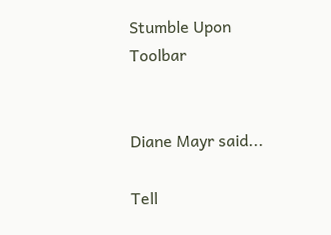Stumble Upon Toolbar


Diane Mayr said...

Tell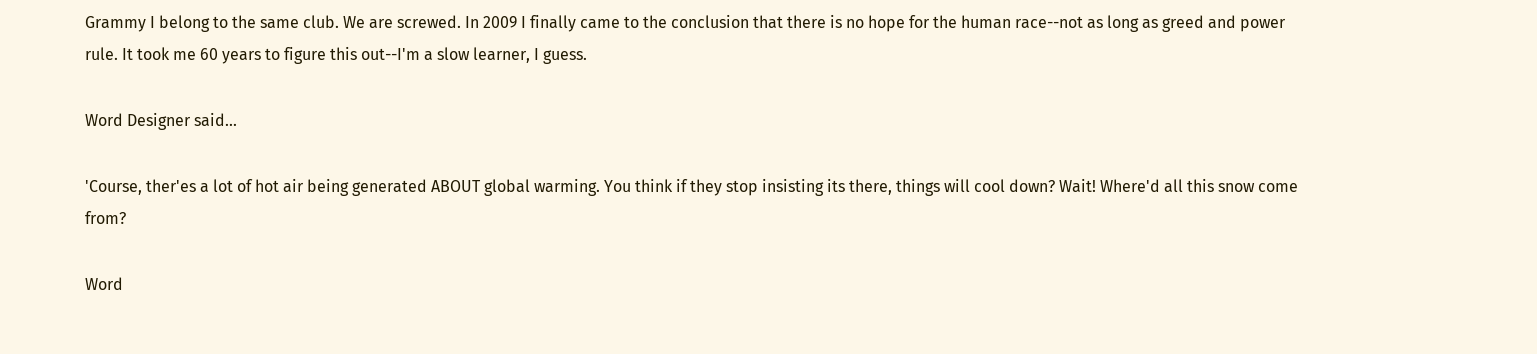Grammy I belong to the same club. We are screwed. In 2009 I finally came to the conclusion that there is no hope for the human race--not as long as greed and power rule. It took me 60 years to figure this out--I'm a slow learner, I guess.

Word Designer said...

'Course, ther'es a lot of hot air being generated ABOUT global warming. You think if they stop insisting its there, things will cool down? Wait! Where'd all this snow come from?

Word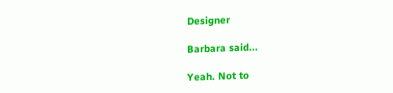Designer

Barbara said...

Yeah. Not to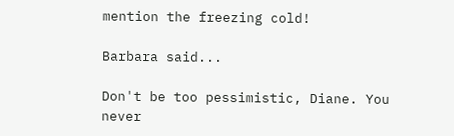mention the freezing cold!

Barbara said...

Don't be too pessimistic, Diane. You never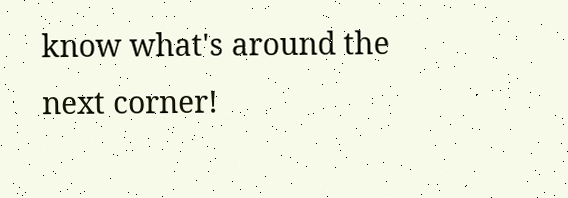know what's around the next corner!